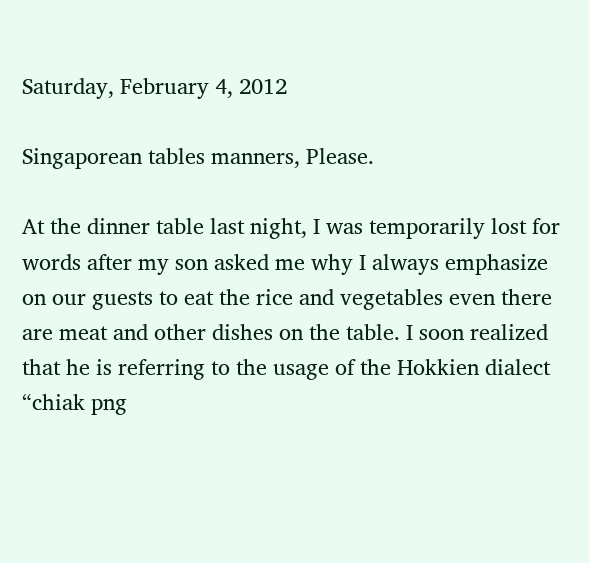Saturday, February 4, 2012

Singaporean tables manners, Please.

At the dinner table last night, I was temporarily lost for words after my son asked me why I always emphasize on our guests to eat the rice and vegetables even there are meat and other dishes on the table. I soon realized that he is referring to the usage of the Hokkien dialect “chiak png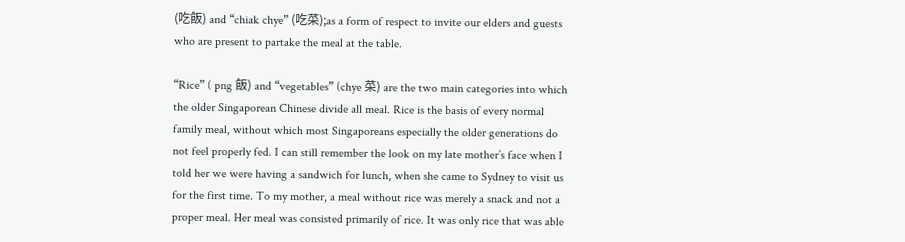(吃飯) and “chiak chye” (吃菜);as a form of respect to invite our elders and guests who are present to partake the meal at the table.

“Rice” ( png 飯) and “vegetables” (chye 菜) are the two main categories into which the older Singaporean Chinese divide all meal. Rice is the basis of every normal family meal, without which most Singaporeans especially the older generations do not feel properly fed. I can still remember the look on my late mother’s face when I told her we were having a sandwich for lunch, when she came to Sydney to visit us for the first time. To my mother, a meal without rice was merely a snack and not a proper meal. Her meal was consisted primarily of rice. It was only rice that was able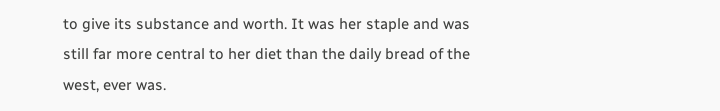to give its substance and worth. It was her staple and was still far more central to her diet than the daily bread of the west, ever was.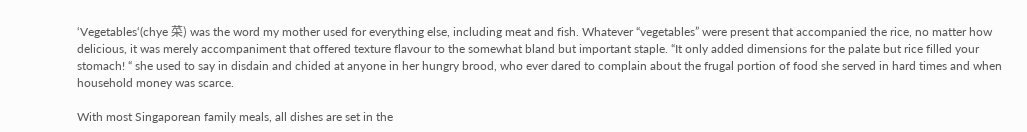‘Vegetables‘(chye 菜) was the word my mother used for everything else, including meat and fish. Whatever “vegetables” were present that accompanied the rice, no matter how delicious, it was merely accompaniment that offered texture flavour to the somewhat bland but important staple. “It only added dimensions for the palate but rice filled your stomach! “ she used to say in disdain and chided at anyone in her hungry brood, who ever dared to complain about the frugal portion of food she served in hard times and when household money was scarce.

With most Singaporean family meals, all dishes are set in the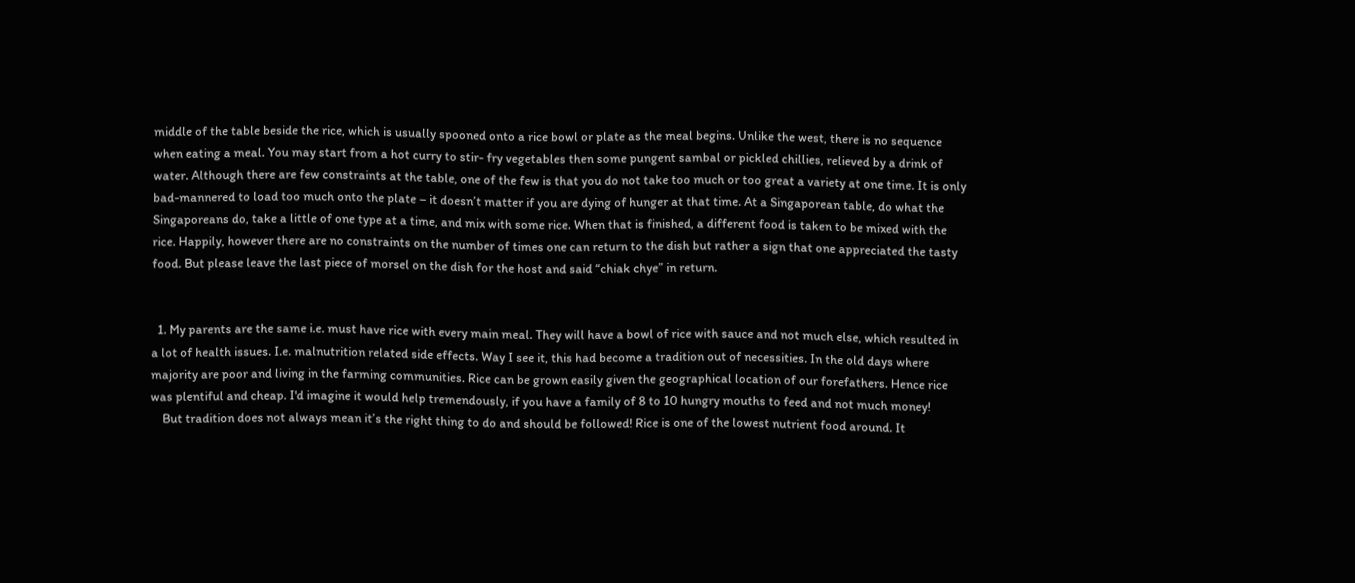middle of the table beside the rice, which is usually spooned onto a rice bowl or plate as the meal begins. Unlike the west, there is no sequence when eating a meal. You may start from a hot curry to stir- fry vegetables then some pungent sambal or pickled chillies, relieved by a drink of water. Although there are few constraints at the table, one of the few is that you do not take too much or too great a variety at one time. It is only bad-mannered to load too much onto the plate – it doesn’t matter if you are dying of hunger at that time. At a Singaporean table, do what the Singaporeans do, take a little of one type at a time, and mix with some rice. When that is finished, a different food is taken to be mixed with the rice. Happily, however there are no constraints on the number of times one can return to the dish but rather a sign that one appreciated the tasty food. But please leave the last piece of morsel on the dish for the host and said “chiak chye” in return.


  1. My parents are the same i.e. must have rice with every main meal. They will have a bowl of rice with sauce and not much else, which resulted in a lot of health issues. I.e. malnutrition related side effects. Way I see it, this had become a tradition out of necessities. In the old days where majority are poor and living in the farming communities. Rice can be grown easily given the geographical location of our forefathers. Hence rice was plentiful and cheap. I'd imagine it would help tremendously, if you have a family of 8 to 10 hungry mouths to feed and not much money!
    But tradition does not always mean it’s the right thing to do and should be followed! Rice is one of the lowest nutrient food around. It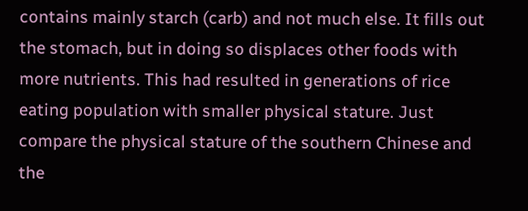contains mainly starch (carb) and not much else. It fills out the stomach, but in doing so displaces other foods with more nutrients. This had resulted in generations of rice eating population with smaller physical stature. Just compare the physical stature of the southern Chinese and the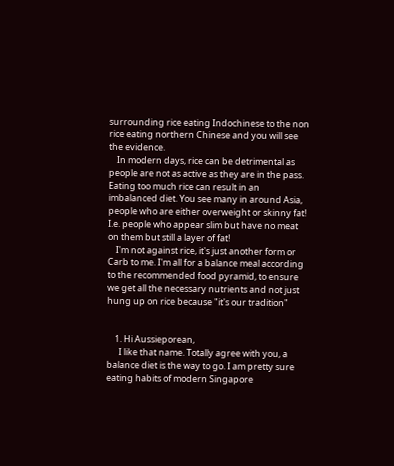surrounding rice eating Indochinese to the non rice eating northern Chinese and you will see the evidence.
    In modern days, rice can be detrimental as people are not as active as they are in the pass. Eating too much rice can result in an imbalanced diet. You see many in around Asia, people who are either overweight or skinny fat! I.e. people who appear slim but have no meat on them but still a layer of fat!
    I'm not against rice, it's just another form or Carb to me. I'm all for a balance meal according to the recommended food pyramid, to ensure we get all the necessary nutrients and not just hung up on rice because "it's our tradition"


    1. Hi Aussieporean,
      I like that name. Totally agree with you, a balance diet is the way to go. I am pretty sure eating habits of modern Singapore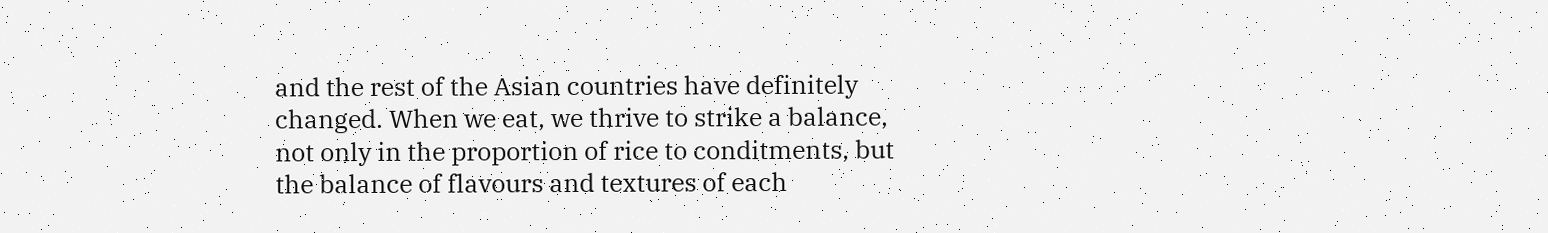and the rest of the Asian countries have definitely changed. When we eat, we thrive to strike a balance, not only in the proportion of rice to conditments, but the balance of flavours and textures of each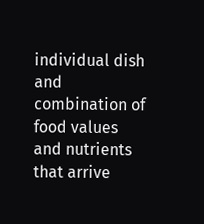individual dish and combination of food values and nutrients that arrive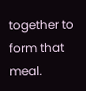together to form that meal.